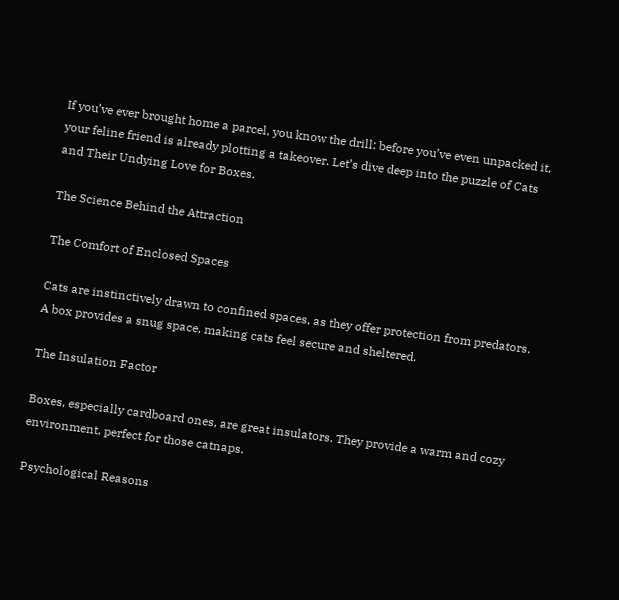If you’ve ever brought home a parcel, you know the drill: before you’ve even unpacked it, your feline friend is already plotting a takeover. Let’s dive deep into the puzzle of Cats and Their Undying Love for Boxes.

The Science Behind the Attraction

The Comfort of Enclosed Spaces

Cats are instinctively drawn to confined spaces, as they offer protection from predators. A box provides a snug space, making cats feel secure and sheltered.

The Insulation Factor

Boxes, especially cardboard ones, are great insulators. They provide a warm and cozy environment, perfect for those catnaps.

Psychological Reasons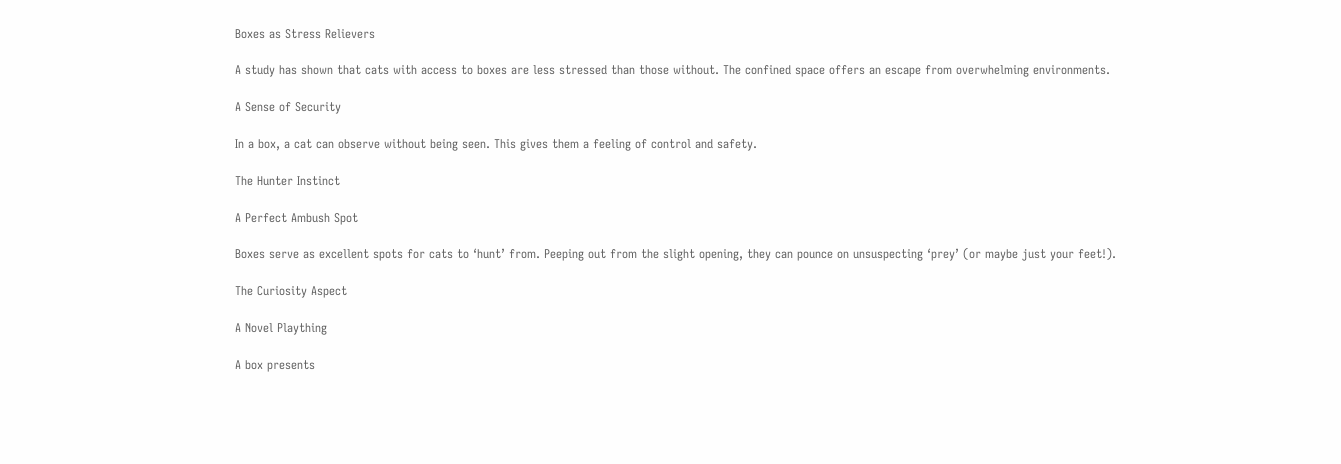Boxes as Stress Relievers

A study has shown that cats with access to boxes are less stressed than those without. The confined space offers an escape from overwhelming environments.

A Sense of Security

In a box, a cat can observe without being seen. This gives them a feeling of control and safety.

The Hunter Instinct

A Perfect Ambush Spot

Boxes serve as excellent spots for cats to ‘hunt’ from. Peeping out from the slight opening, they can pounce on unsuspecting ‘prey’ (or maybe just your feet!).

The Curiosity Aspect

A Novel Plaything

A box presents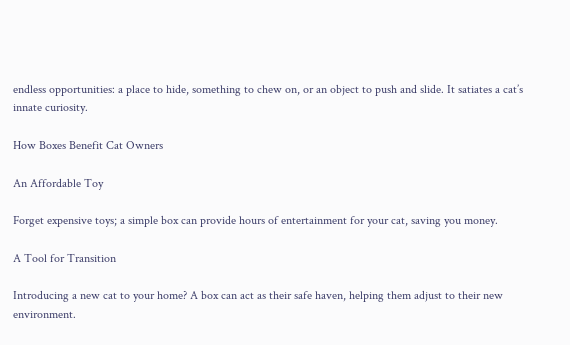endless opportunities: a place to hide, something to chew on, or an object to push and slide. It satiates a cat’s innate curiosity.

How Boxes Benefit Cat Owners

An Affordable Toy

Forget expensive toys; a simple box can provide hours of entertainment for your cat, saving you money.

A Tool for Transition

Introducing a new cat to your home? A box can act as their safe haven, helping them adjust to their new environment.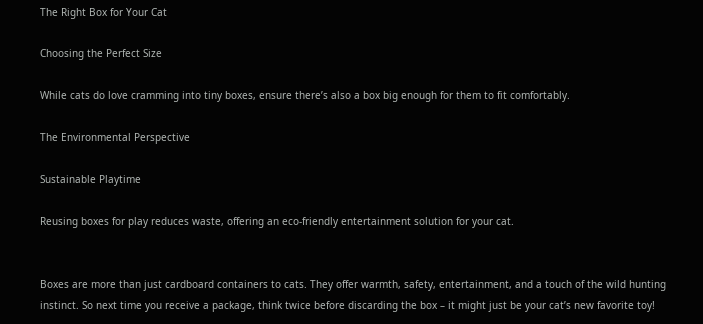The Right Box for Your Cat

Choosing the Perfect Size

While cats do love cramming into tiny boxes, ensure there’s also a box big enough for them to fit comfortably.

The Environmental Perspective

Sustainable Playtime

Reusing boxes for play reduces waste, offering an eco-friendly entertainment solution for your cat.


Boxes are more than just cardboard containers to cats. They offer warmth, safety, entertainment, and a touch of the wild hunting instinct. So next time you receive a package, think twice before discarding the box – it might just be your cat’s new favorite toy!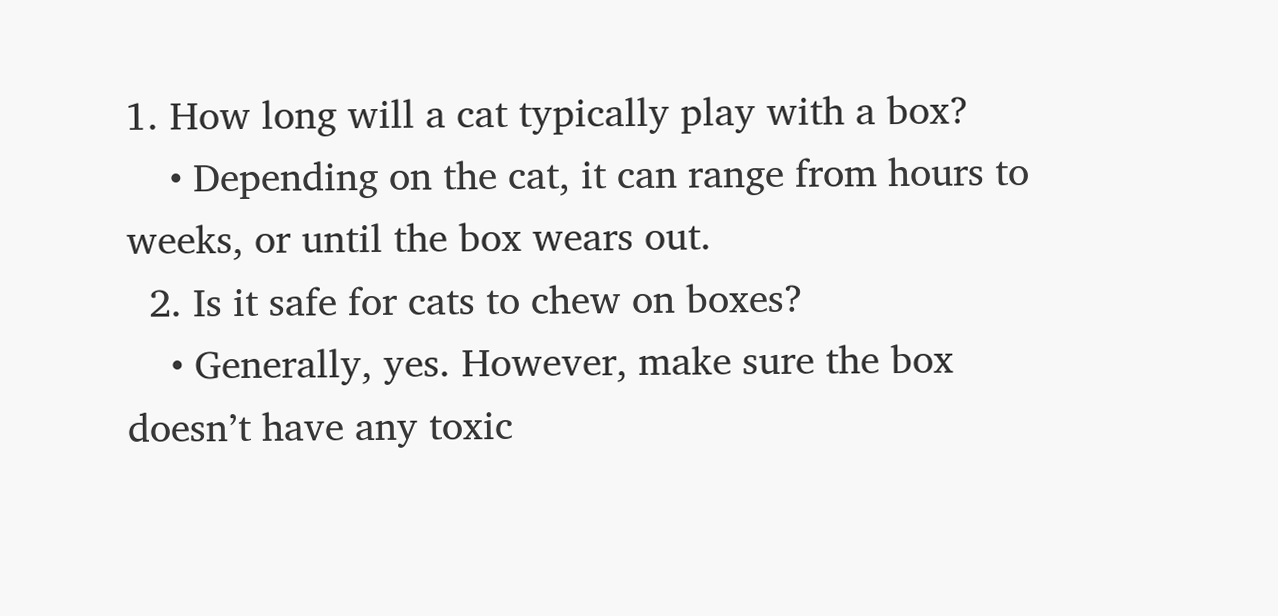1. How long will a cat typically play with a box?
    • Depending on the cat, it can range from hours to weeks, or until the box wears out.
  2. Is it safe for cats to chew on boxes?
    • Generally, yes. However, make sure the box doesn’t have any toxic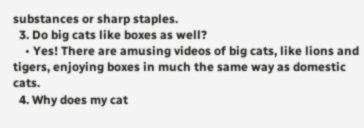substances or sharp staples.
  3. Do big cats like boxes as well?
    • Yes! There are amusing videos of big cats, like lions and tigers, enjoying boxes in much the same way as domestic cats.
  4. Why does my cat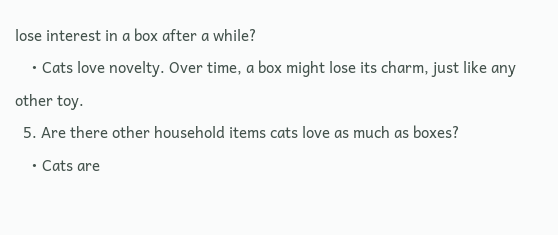lose interest in a box after a while?
    • Cats love novelty. Over time, a box might lose its charm, just like any other toy.
  5. Are there other household items cats love as much as boxes?
    • Cats are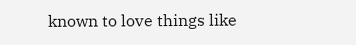known to love things like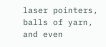laser pointers, balls of yarn, and even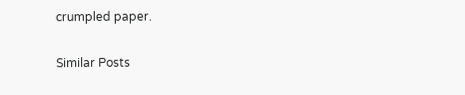crumpled paper.

Similar Posts